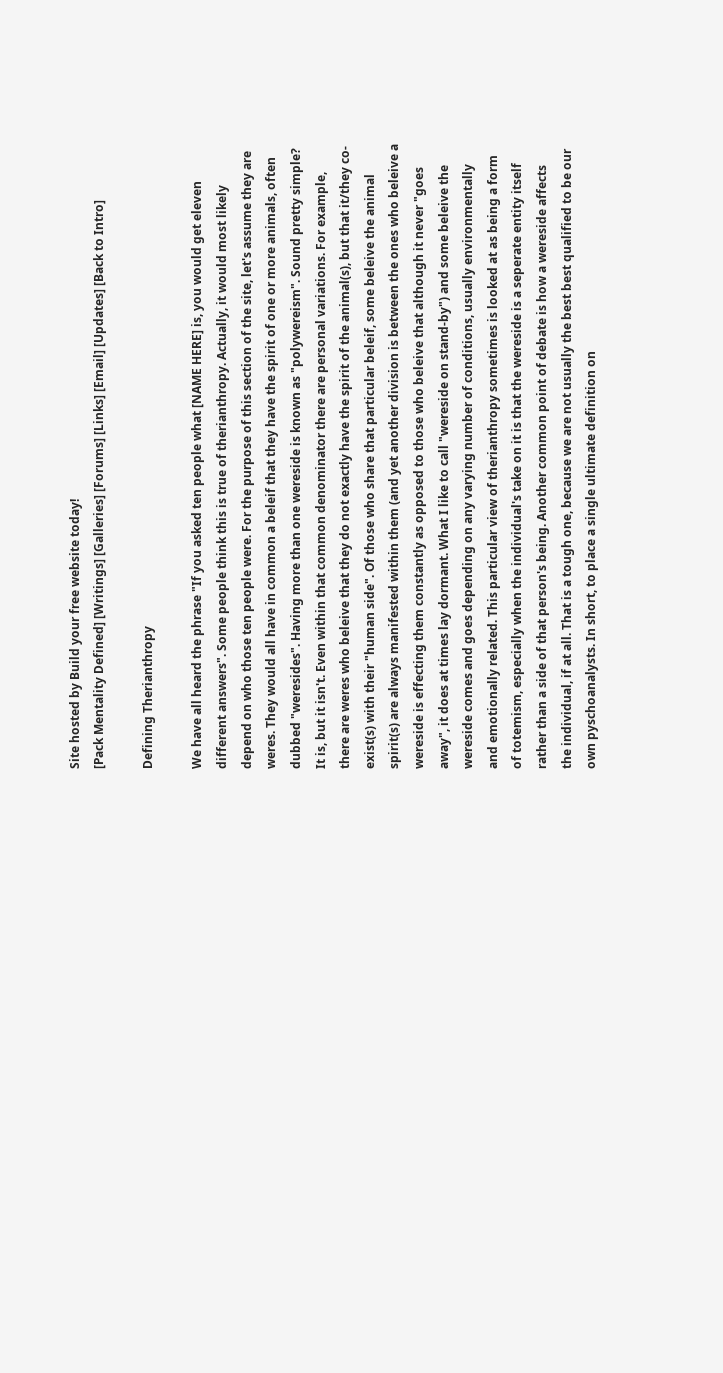Site hosted by Build your free website today!
[Pack Mentality Defined] [Writings] [Galleries] [Forums] [Links] [Email] [Updates] [Back to Intro]

Defining Therianthropy

We have all heard the phrase "If you asked ten people what [NAME HERE] is, you would get eleven different answers". Some people think this is true of therianthropy. Actually, it would most likely depend on who those ten people were. For the purpose of this section of the site, let's assume they are weres. They would all have in common a beleif that they have the spirit of one or more animals, often dubbed "weresides". Having more than one wereside is known as "polywereism". Sound pretty simple? It is, but it isn't. Even within that common denominator there are personal variations. For example, there are weres who beleive that they do not exactly have the spirit of the animal(s), but that it/they co-exist(s) with their "human side". Of those who share that particular beleif, some beleive the animal spirit(s) are always manifested within them (and yet another division is between the ones who beleive a wereside is effecting them constantly as opposed to those who beleive that although it never "goes away", it does at times lay dormant. What I like to call "wereside on stand-by") and some beleive the wereside comes and goes depending on any varying number of conditions, usually environmentally and emotionally related. This particular view of therianthropy sometimes is looked at as being a form of totemism, especially when the individual's take on it is that the wereside is a seperate entity itself rather than a side of that person's being. Another common point of debate is how a wereside affects the individual, if at all. That is a tough one, because we are not usually the best best qualified to be our own pyschoanalysts. In short, to place a single ultimate definition on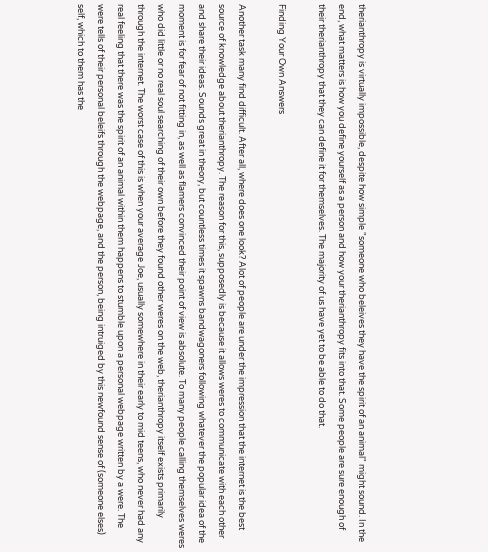therianthropy is virtually impossible, despite how simple "someone who beleives they have the spirit of an animal" might sound. In the end, what matters is how you define yourself as a person and how your therianthropy fits into that. Some people are sure enough of their therianthropy that they can define it for themselves. The majority of us have yet to be able to do that.

Finding Your Own Answers

Another task many find difficult. After all, where does one look? Alot of people are under the impression that the internet is the best source of knowledge about therianthropy. The reason for this, supposedly is because it allows weres to communicate with each other and share their ideas. Sounds great in theory, but countless times it spawns bandwagoners following whatever the popular idea of the moment is for fear of not fitting in, as well as flamers convinced their point of view is absolute. To many people calling themselves weres who did little or no real soul searching of their own before they found other weres on the web, therianthropy itself exists primarily through the internet. The worst case of this is when your average Joe, usually somewhere in their early to mid teens, who never had any real feeling that there was the spirit of an animal within them happens to stumble upon a personal webpage written by a were. The were tells of their personal beleifs through the webpage, and the person, being intruiged by this newfound sense of (someone elses) self, which to them has the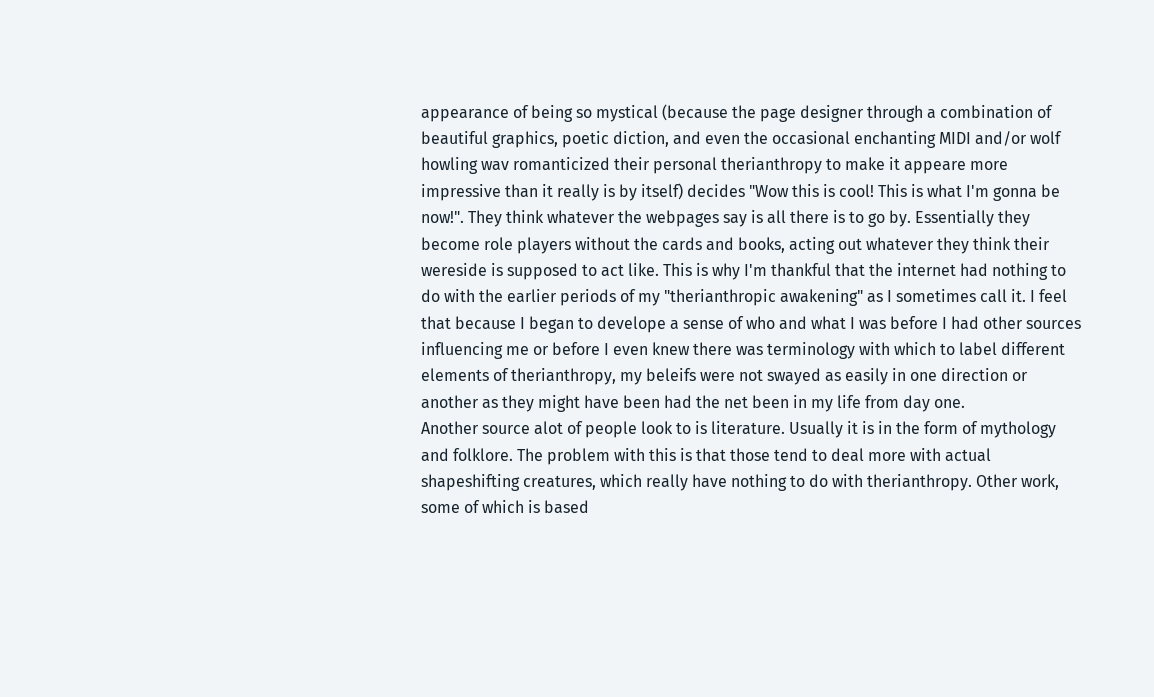appearance of being so mystical (because the page designer through a combination of beautiful graphics, poetic diction, and even the occasional enchanting MIDI and/or wolf howling wav romanticized their personal therianthropy to make it appeare more impressive than it really is by itself) decides "Wow this is cool! This is what I'm gonna be now!". They think whatever the webpages say is all there is to go by. Essentially they become role players without the cards and books, acting out whatever they think their wereside is supposed to act like. This is why I'm thankful that the internet had nothing to do with the earlier periods of my "therianthropic awakening" as I sometimes call it. I feel that because I began to develope a sense of who and what I was before I had other sources influencing me or before I even knew there was terminology with which to label different elements of therianthropy, my beleifs were not swayed as easily in one direction or another as they might have been had the net been in my life from day one.
Another source alot of people look to is literature. Usually it is in the form of mythology and folklore. The problem with this is that those tend to deal more with actual shapeshifting creatures, which really have nothing to do with therianthropy. Other work, some of which is based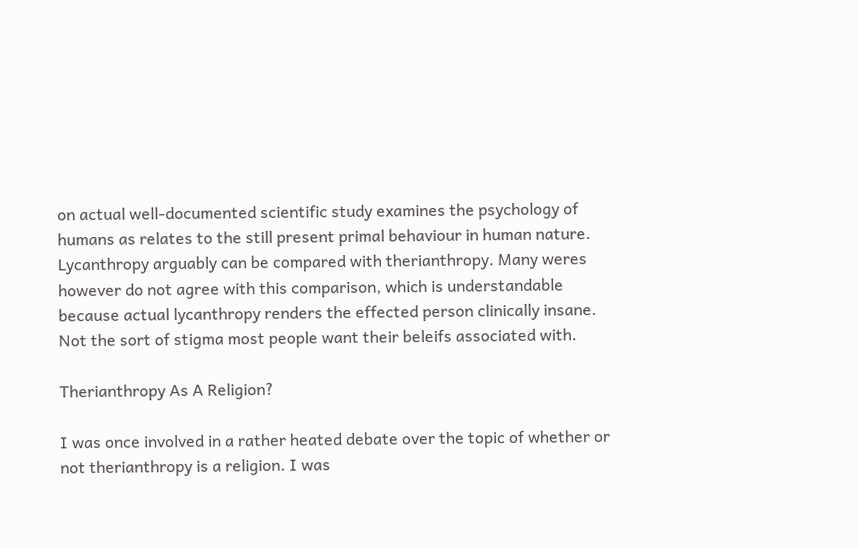on actual well-documented scientific study examines the psychology of humans as relates to the still present primal behaviour in human nature. Lycanthropy arguably can be compared with therianthropy. Many weres however do not agree with this comparison, which is understandable because actual lycanthropy renders the effected person clinically insane. Not the sort of stigma most people want their beleifs associated with.

Therianthropy As A Religion?

I was once involved in a rather heated debate over the topic of whether or not therianthropy is a religion. I was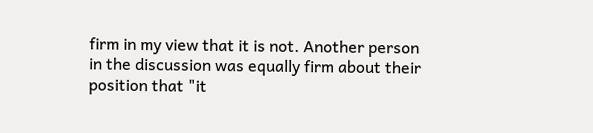firm in my view that it is not. Another person in the discussion was equally firm about their position that "it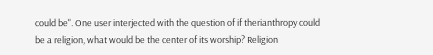could be". One user interjected with the question of if therianthropy could be a religion, what would be the center of its worship? Religion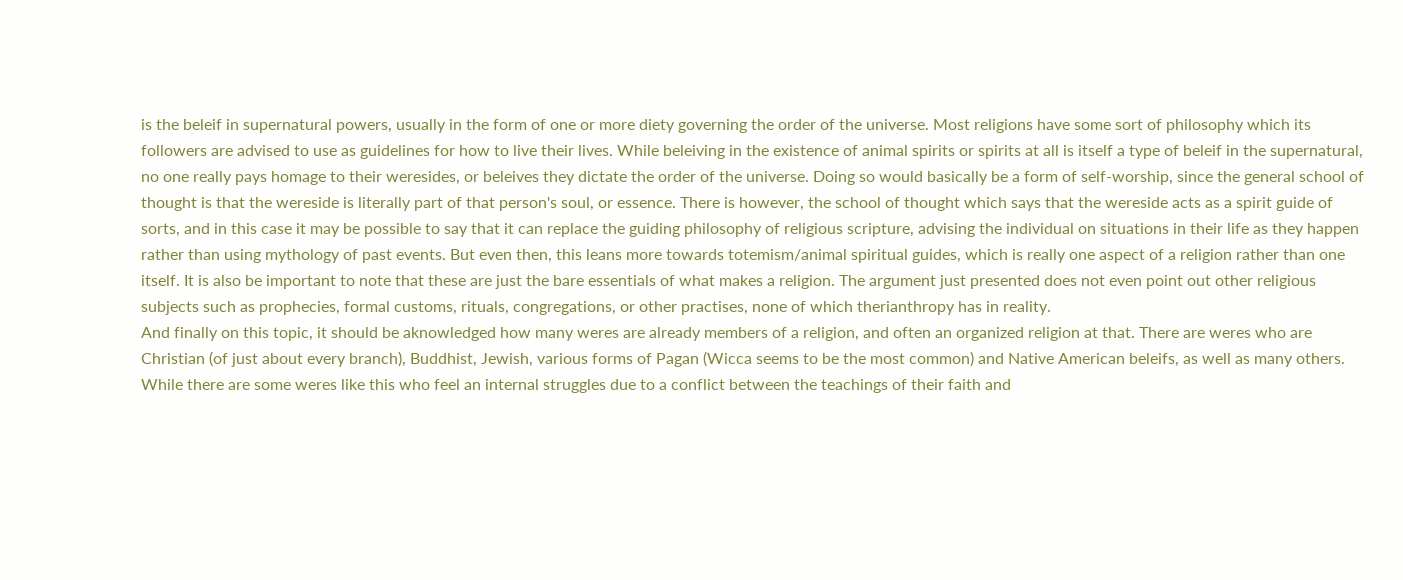is the beleif in supernatural powers, usually in the form of one or more diety governing the order of the universe. Most religions have some sort of philosophy which its followers are advised to use as guidelines for how to live their lives. While beleiving in the existence of animal spirits or spirits at all is itself a type of beleif in the supernatural, no one really pays homage to their weresides, or beleives they dictate the order of the universe. Doing so would basically be a form of self-worship, since the general school of thought is that the wereside is literally part of that person's soul, or essence. There is however, the school of thought which says that the wereside acts as a spirit guide of sorts, and in this case it may be possible to say that it can replace the guiding philosophy of religious scripture, advising the individual on situations in their life as they happen rather than using mythology of past events. But even then, this leans more towards totemism/animal spiritual guides, which is really one aspect of a religion rather than one itself. It is also be important to note that these are just the bare essentials of what makes a religion. The argument just presented does not even point out other religious subjects such as prophecies, formal customs, rituals, congregations, or other practises, none of which therianthropy has in reality.
And finally on this topic, it should be aknowledged how many weres are already members of a religion, and often an organized religion at that. There are weres who are Christian (of just about every branch), Buddhist, Jewish, various forms of Pagan (Wicca seems to be the most common) and Native American beleifs, as well as many others. While there are some weres like this who feel an internal struggles due to a conflict between the teachings of their faith and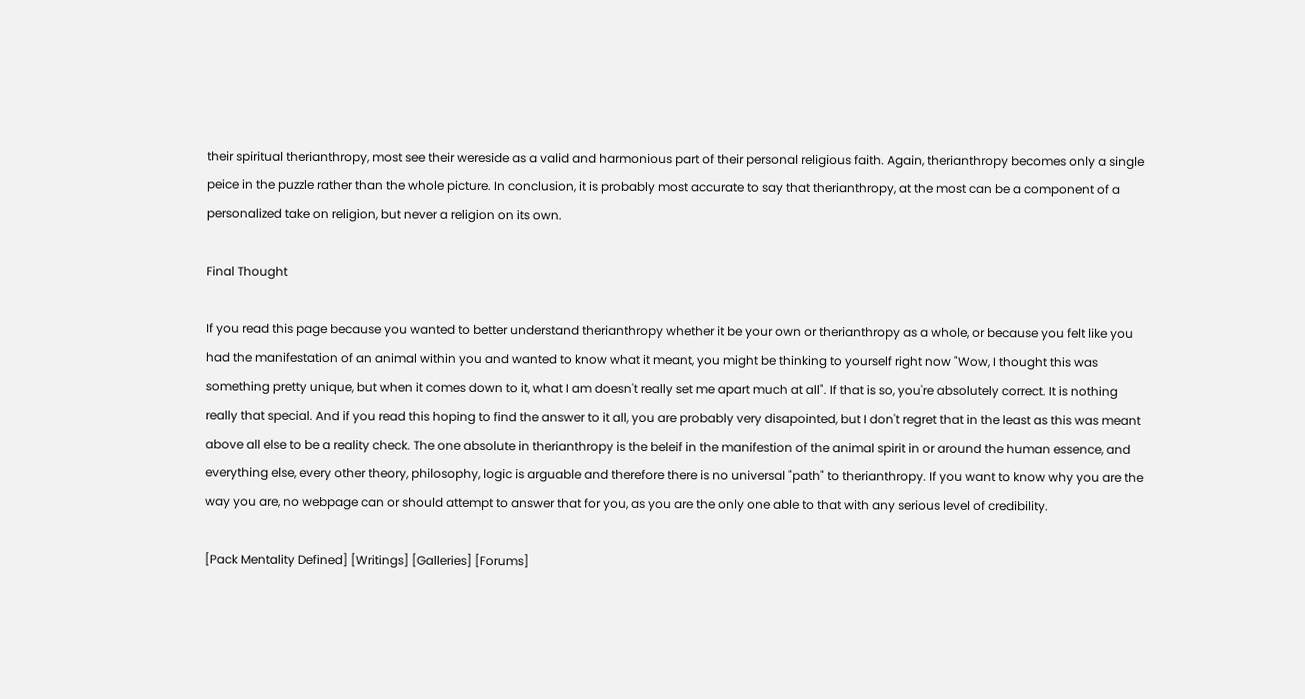their spiritual therianthropy, most see their wereside as a valid and harmonious part of their personal religious faith. Again, therianthropy becomes only a single peice in the puzzle rather than the whole picture. In conclusion, it is probably most accurate to say that therianthropy, at the most can be a component of a personalized take on religion, but never a religion on its own.

Final Thought

If you read this page because you wanted to better understand therianthropy whether it be your own or therianthropy as a whole, or because you felt like you had the manifestation of an animal within you and wanted to know what it meant, you might be thinking to yourself right now "Wow, I thought this was something pretty unique, but when it comes down to it, what I am doesn't really set me apart much at all". If that is so, you're absolutely correct. It is nothing really that special. And if you read this hoping to find the answer to it all, you are probably very disapointed, but I don't regret that in the least as this was meant above all else to be a reality check. The one absolute in therianthropy is the beleif in the manifestion of the animal spirit in or around the human essence, and everything else, every other theory, philosophy, logic is arguable and therefore there is no universal "path" to therianthropy. If you want to know why you are the way you are, no webpage can or should attempt to answer that for you, as you are the only one able to that with any serious level of credibility.

[Pack Mentality Defined] [Writings] [Galleries] [Forums]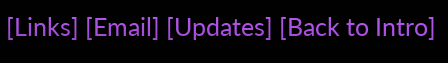[Links] [Email] [Updates] [Back to Intro]